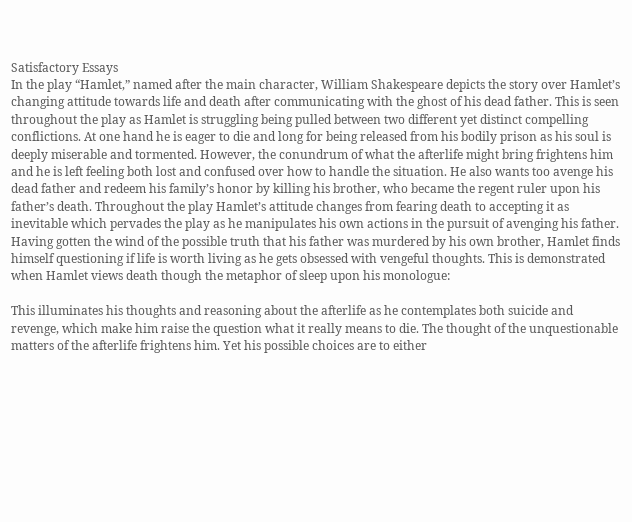Satisfactory Essays
In the play “Hamlet,” named after the main character, William Shakespeare depicts the story over Hamlet’s changing attitude towards life and death after communicating with the ghost of his dead father. This is seen throughout the play as Hamlet is struggling being pulled between two different yet distinct compelling conflictions. At one hand he is eager to die and long for being released from his bodily prison as his soul is deeply miserable and tormented. However, the conundrum of what the afterlife might bring frightens him and he is left feeling both lost and confused over how to handle the situation. He also wants too avenge his dead father and redeem his family’s honor by killing his brother, who became the regent ruler upon his father’s death. Throughout the play Hamlet’s attitude changes from fearing death to accepting it as inevitable which pervades the play as he manipulates his own actions in the pursuit of avenging his father.
Having gotten the wind of the possible truth that his father was murdered by his own brother, Hamlet finds himself questioning if life is worth living as he gets obsessed with vengeful thoughts. This is demonstrated when Hamlet views death though the metaphor of sleep upon his monologue:

This illuminates his thoughts and reasoning about the afterlife as he contemplates both suicide and revenge, which make him raise the question what it really means to die. The thought of the unquestionable matters of the afterlife frightens him. Yet his possible choices are to either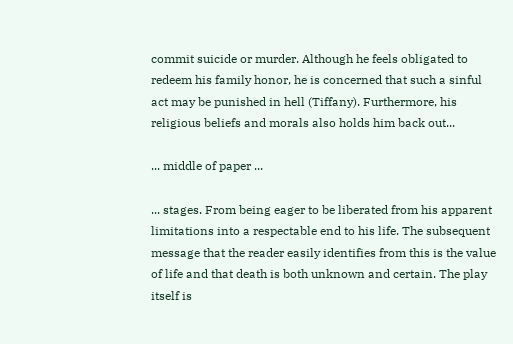commit suicide or murder. Although he feels obligated to redeem his family honor, he is concerned that such a sinful act may be punished in hell (Tiffany). Furthermore, his religious beliefs and morals also holds him back out...

... middle of paper ...

... stages. From being eager to be liberated from his apparent limitations into a respectable end to his life. The subsequent message that the reader easily identifies from this is the value of life and that death is both unknown and certain. The play itself is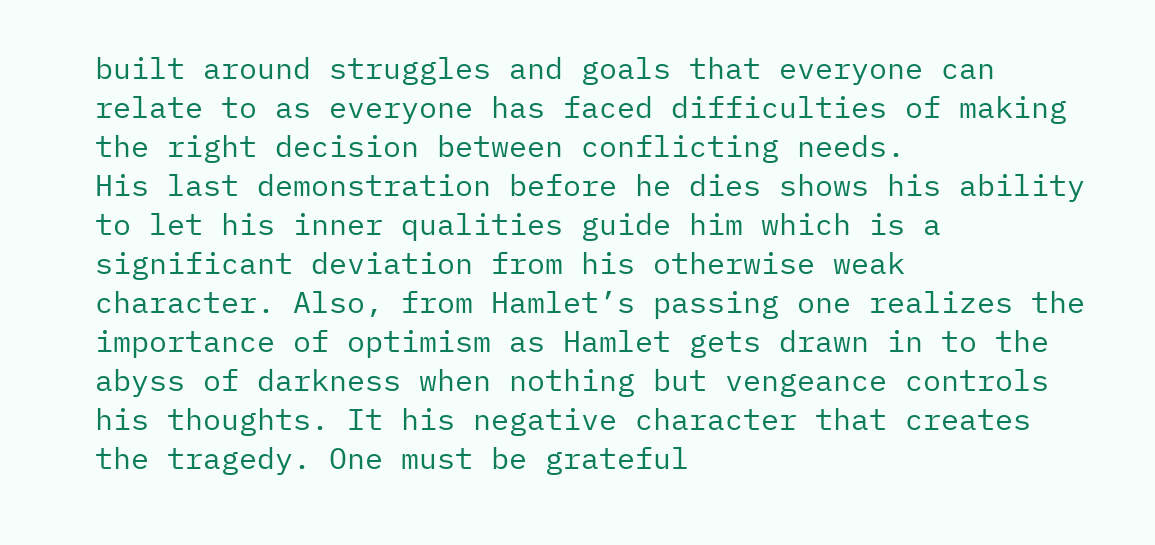built around struggles and goals that everyone can relate to as everyone has faced difficulties of making the right decision between conflicting needs.
His last demonstration before he dies shows his ability to let his inner qualities guide him which is a significant deviation from his otherwise weak character. Also, from Hamlet’s passing one realizes the importance of optimism as Hamlet gets drawn in to the abyss of darkness when nothing but vengeance controls his thoughts. It his negative character that creates the tragedy. One must be grateful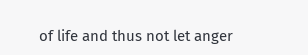of life and thus not let anger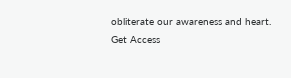obliterate our awareness and heart.
Get Access